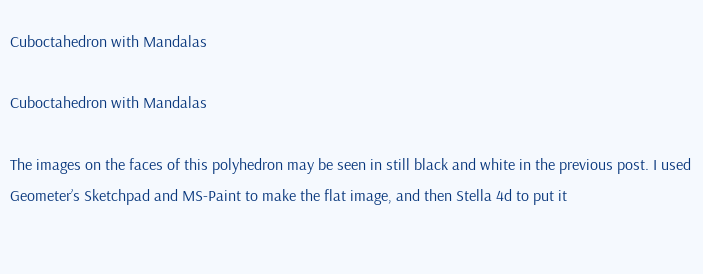Cuboctahedron with Mandalas

Cuboctahedron with Mandalas

The images on the faces of this polyhedron may be seen in still black and white in the previous post. I used Geometer’s Sketchpad and MS-Paint to make the flat image, and then Stella 4d to put it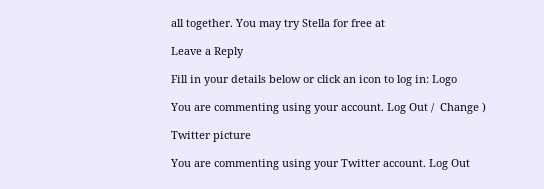all together. You may try Stella for free at

Leave a Reply

Fill in your details below or click an icon to log in: Logo

You are commenting using your account. Log Out /  Change )

Twitter picture

You are commenting using your Twitter account. Log Out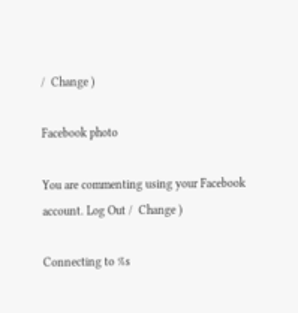/  Change )

Facebook photo

You are commenting using your Facebook account. Log Out /  Change )

Connecting to %s